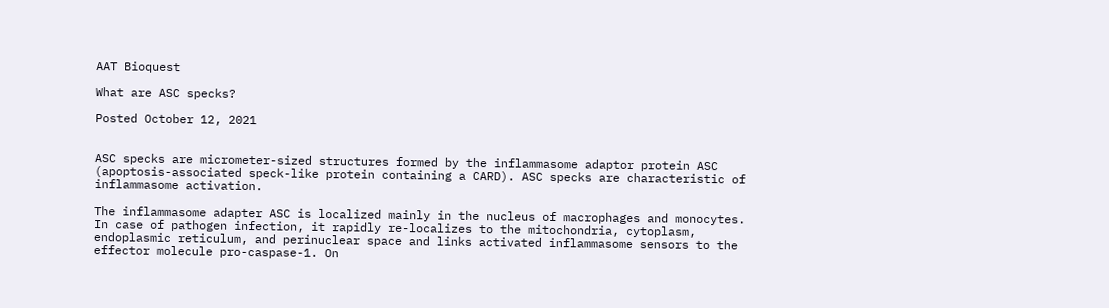AAT Bioquest

What are ASC specks?

Posted October 12, 2021


ASC specks are micrometer-sized structures formed by the inflammasome adaptor protein ASC (apoptosis-associated speck-like protein containing a CARD). ASC specks are characteristic of inflammasome activation.

The inflammasome adapter ASC is localized mainly in the nucleus of macrophages and monocytes. In case of pathogen infection, it rapidly re-localizes to the mitochondria, cytoplasm, endoplasmic reticulum, and perinuclear space and links activated inflammasome sensors to the effector molecule pro-caspase-1. On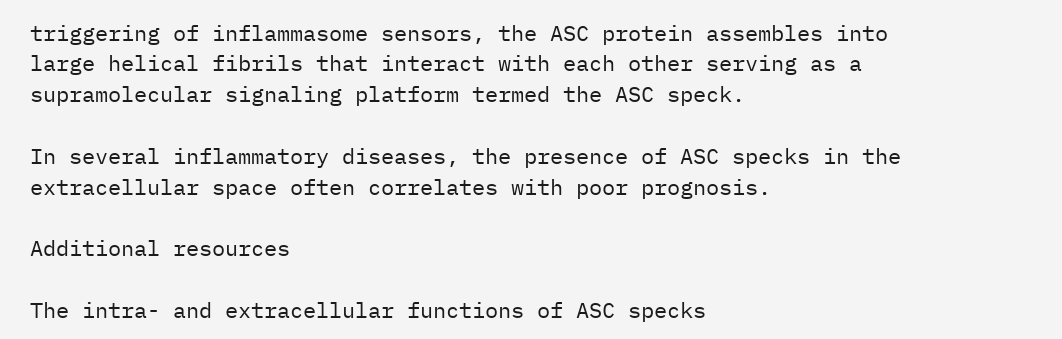triggering of inflammasome sensors, the ASC protein assembles into large helical fibrils that interact with each other serving as a supramolecular signaling platform termed the ASC speck.

In several inflammatory diseases, the presence of ASC specks in the extracellular space often correlates with poor prognosis.

Additional resources

The intra- and extracellular functions of ASC specks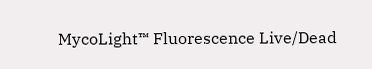MycoLight™ Fluorescence Live/Dead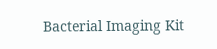Bacterial Imaging Kit